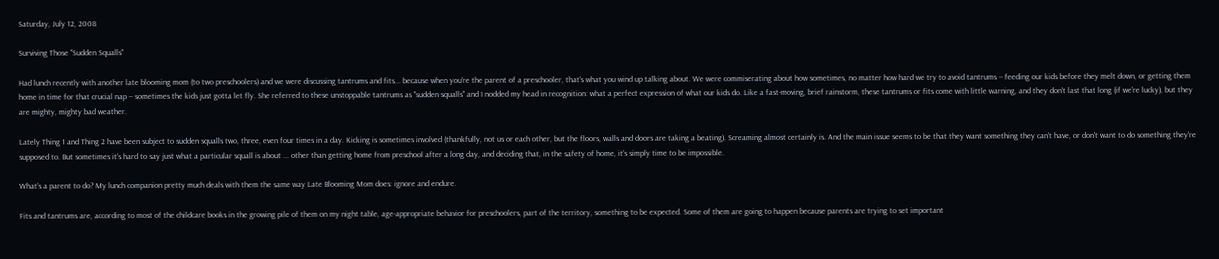Saturday, July 12, 2008

Surviving Those "Sudden Squalls"

Had lunch recently with another late blooming mom (to two preschoolers) and we were discussing tantrums and fits... because when you're the parent of a preschooler, that's what you wind up talking about. We were commiserating about how sometimes, no matter how hard we try to avoid tantrums -- feeding our kids before they melt down, or getting them home in time for that crucial nap -- sometimes the kids just gotta let fly. She referred to these unstoppable tantrums as "sudden squalls" and I nodded my head in recognition: what a perfect expression of what our kids do. Like a fast-moving, brief rainstorm, these tantrums or fits come with little warning, and they don't last that long (if we're lucky), but they are mighty, mighty bad weather.

Lately Thing 1 and Thing 2 have been subject to sudden squalls two, three, even four times in a day. Kicking is sometimes involved (thankfully, not us or each other, but the floors, walls and doors are taking a beating). Screaming almost certainly is. And the main issue seems to be that they want something they can't have, or don't want to do something they're supposed to. But sometimes it's hard to say just what a particular squall is about ... other than getting home from preschool after a long day, and deciding that, in the safety of home, it's simply time to be impossible.

What's a parent to do? My lunch companion pretty much deals with them the same way Late Blooming Mom does: ignore and endure.

Fits and tantrums are, according to most of the childcare books in the growing pile of them on my night table, age-appropriate behavior for preschoolers, part of the territory, something to be expected. Some of them are going to happen because parents are trying to set important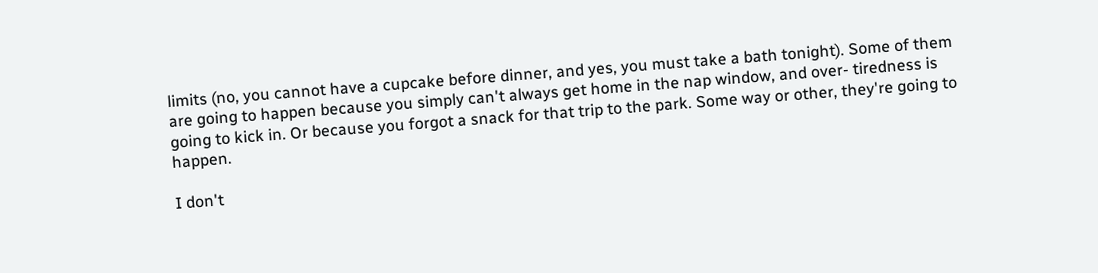limits (no, you cannot have a cupcake before dinner, and yes, you must take a bath tonight). Some of them are going to happen because you simply can't always get home in the nap window, and over- tiredness is going to kick in. Or because you forgot a snack for that trip to the park. Some way or other, they're going to happen.

I don't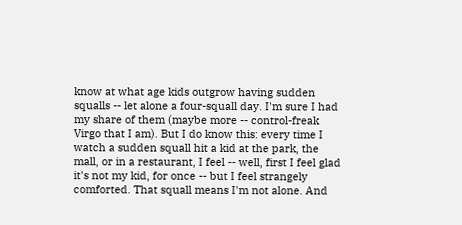know at what age kids outgrow having sudden squalls -- let alone a four-squall day. I'm sure I had my share of them (maybe more -- control-freak Virgo that I am). But I do know this: every time I watch a sudden squall hit a kid at the park, the mall, or in a restaurant, I feel -- well, first I feel glad it's not my kid, for once -- but I feel strangely comforted. That squall means I'm not alone. And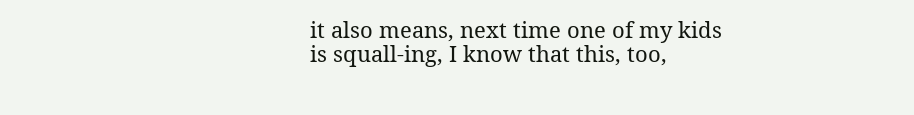it also means, next time one of my kids is squall-ing, I know that this, too,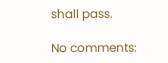shall pass.

No comments: